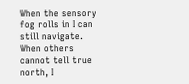When the sensory fog rolls in I can still navigate. When others cannot tell true north, I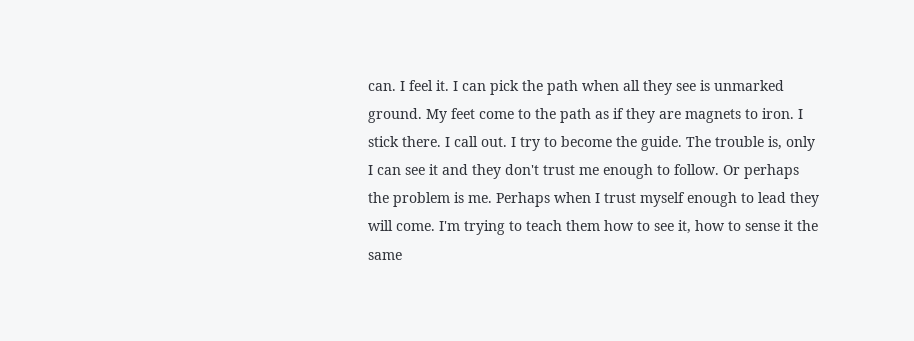can. I feel it. I can pick the path when all they see is unmarked ground. My feet come to the path as if they are magnets to iron. I stick there. I call out. I try to become the guide. The trouble is, only I can see it and they don't trust me enough to follow. Or perhaps the problem is me. Perhaps when I trust myself enough to lead they will come. I'm trying to teach them how to see it, how to sense it the same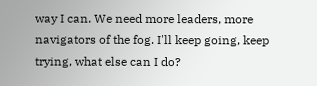way I can. We need more leaders, more navigators of the fog. I'll keep going, keep trying, what else can I do?